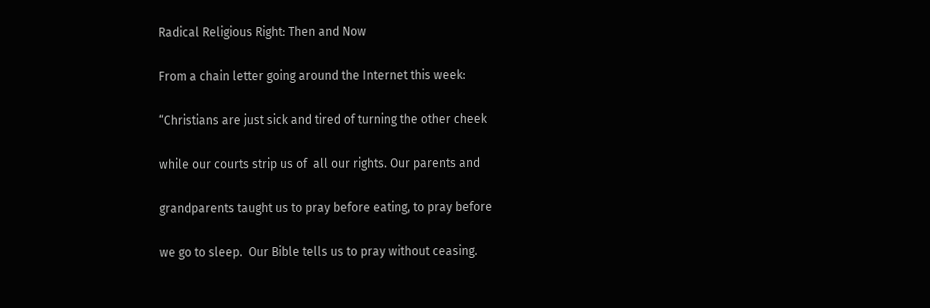Radical Religious Right: Then and Now

From a chain letter going around the Internet this week:

“Christians are just sick and tired of turning the other cheek

while our courts strip us of  all our rights. Our parents and

grandparents taught us to pray before eating, to pray before

we go to sleep.  Our Bible tells us to pray without ceasing.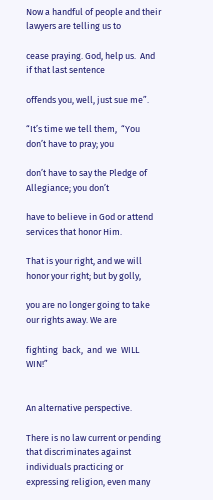Now a handful of people and their lawyers are telling us to

cease praying. God, help us.  And if that last sentence

offends you, well, just sue me”.

“It’s time we tell them,  “You don’t have to pray; you

don’t have to say the Pledge of Allegiance; you don’t

have to believe in God or attend services that honor Him.

That is your right, and we will honor your right; but by golly,

you are no longer going to take our rights away. We are

fighting  back,  and  we  WILL  WIN!”


An alternative perspective.

There is no law current or pending that discriminates against individuals practicing or expressing religion, even many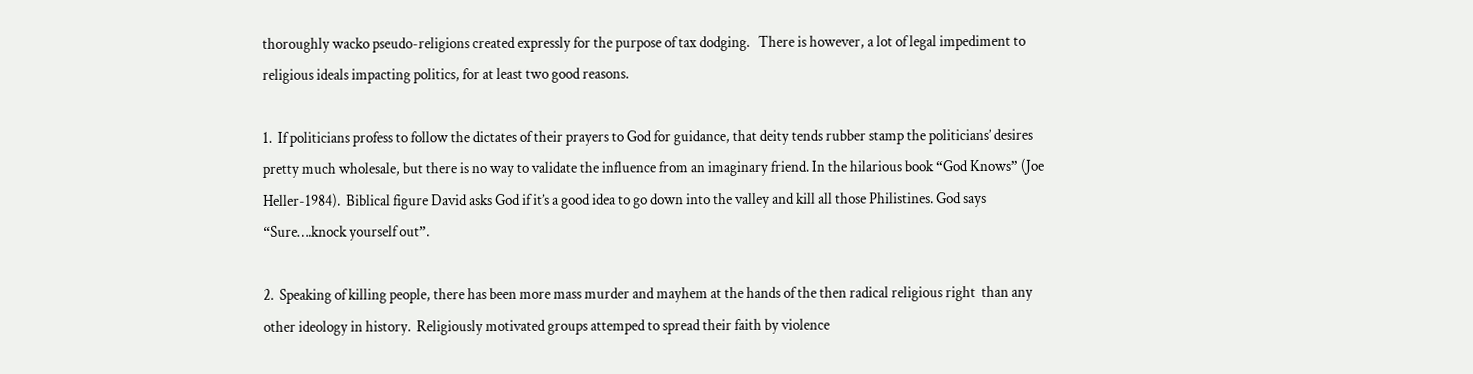thoroughly wacko pseudo-religions created expressly for the purpose of tax dodging.   There is however, a lot of legal impediment to religious ideals impacting politics, for at least two good reasons.

1.  If politicians profess to follow the dictates of their prayers to God for guidance, that deity tends rubber stamp the politicians’ desires pretty much wholesale, but there is no way to validate the influence from an imaginary friend. In the hilarious book “God Knows” (Joe Heller-1984).  Biblical figure David asks God if it’s a good idea to go down into the valley and kill all those Philistines. God says “Sure….knock yourself out”.

2.  Speaking of killing people, there has been more mass murder and mayhem at the hands of the then radical religious right  than any other ideology in history.  Religiously motivated groups attemped to spread their faith by violence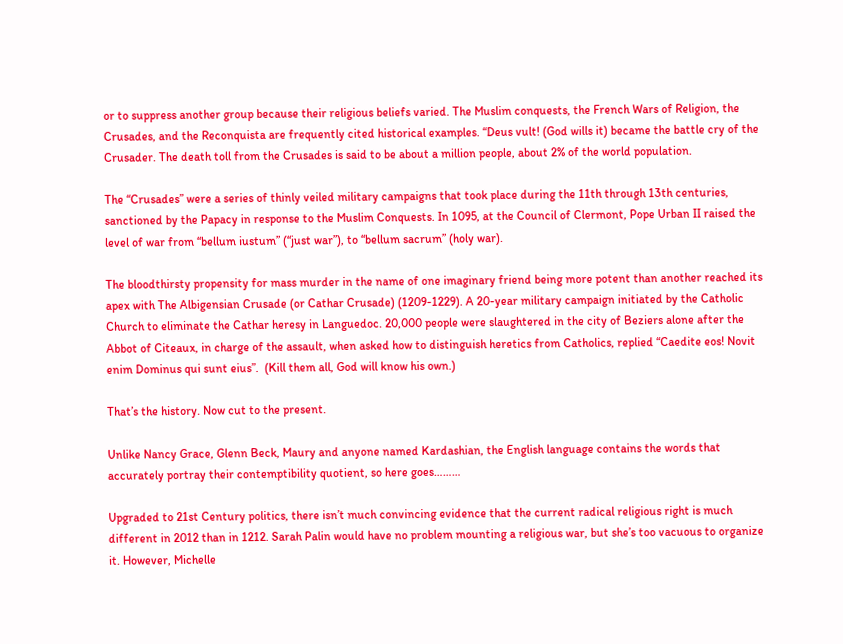or to suppress another group because their religious beliefs varied. The Muslim conquests, the French Wars of Religion, the Crusades, and the Reconquista are frequently cited historical examples. “Deus vult! (God wills it) became the battle cry of the Crusader. The death toll from the Crusades is said to be about a million people, about 2% of the world population.

The “Crusades” were a series of thinly veiled military campaigns that took place during the 11th through 13th centuries, sanctioned by the Papacy in response to the Muslim Conquests. In 1095, at the Council of Clermont, Pope Urban II raised the level of war from “bellum iustum” (“just war”), to “bellum sacrum” (holy war).

The bloodthirsty propensity for mass murder in the name of one imaginary friend being more potent than another reached its apex with The Albigensian Crusade (or Cathar Crusade) (1209-1229). A 20-year military campaign initiated by the Catholic Church to eliminate the Cathar heresy in Languedoc. 20,000 people were slaughtered in the city of Beziers alone after the Abbot of Citeaux, in charge of the assault, when asked how to distinguish heretics from Catholics, replied “Caedite eos! Novit enim Dominus qui sunt eius”.  (Kill them all, God will know his own.)

That’s the history. Now cut to the present.

Unlike Nancy Grace, Glenn Beck, Maury and anyone named Kardashian, the English language contains the words that accurately portray their contemptibility quotient, so here goes………

Upgraded to 21st Century politics, there isn’t much convincing evidence that the current radical religious right is much different in 2012 than in 1212. Sarah Palin would have no problem mounting a religious war, but she’s too vacuous to organize it. However, Michelle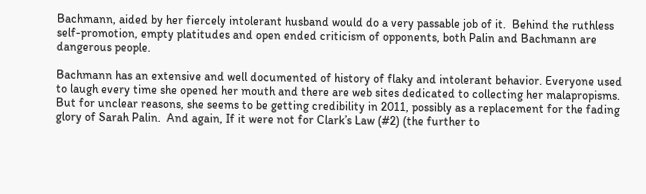Bachmann, aided by her fiercely intolerant husband would do a very passable job of it.  Behind the ruthless self-promotion, empty platitudes and open ended criticism of opponents, both Palin and Bachmann are dangerous people.

Bachmann has an extensive and well documented of history of flaky and intolerant behavior. Everyone used to laugh every time she opened her mouth and there are web sites dedicated to collecting her malapropisms. But for unclear reasons, she seems to be getting credibility in 2011, possibly as a replacement for the fading glory of Sarah Palin.  And again, If it were not for Clark’s Law (#2) (the further to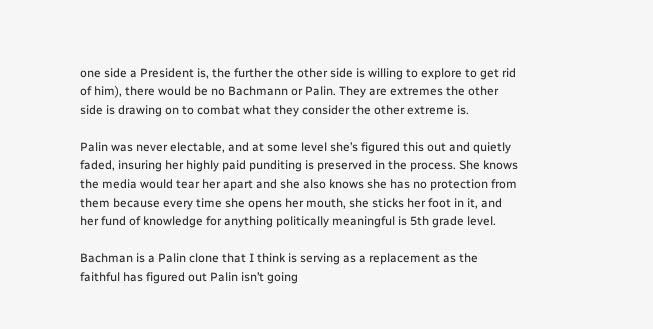one side a President is, the further the other side is willing to explore to get rid of him), there would be no Bachmann or Palin. They are extremes the other side is drawing on to combat what they consider the other extreme is.

Palin was never electable, and at some level she’s figured this out and quietly faded, insuring her highly paid punditing is preserved in the process. She knows the media would tear her apart and she also knows she has no protection from them because every time she opens her mouth, she sticks her foot in it, and her fund of knowledge for anything politically meaningful is 5th grade level.

Bachman is a Palin clone that I think is serving as a replacement as the faithful has figured out Palin isn’t going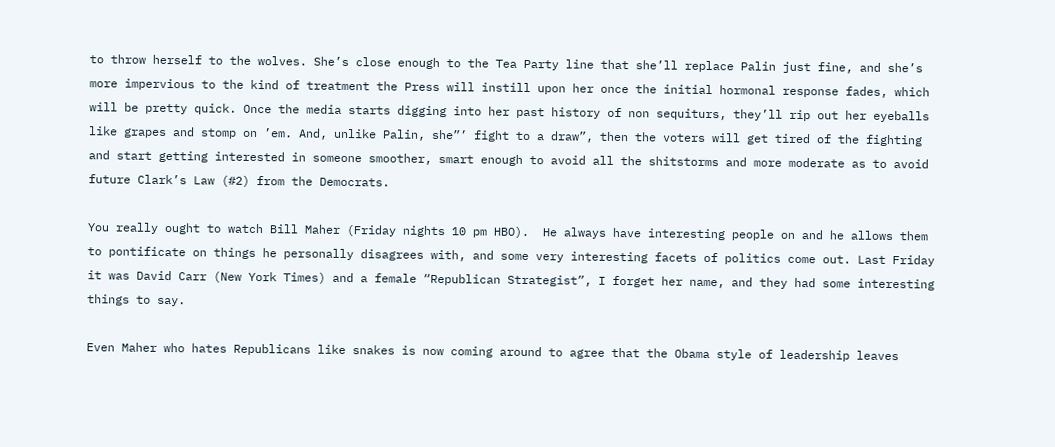to throw herself to the wolves. She’s close enough to the Tea Party line that she’ll replace Palin just fine, and she’s more impervious to the kind of treatment the Press will instill upon her once the initial hormonal response fades, which will be pretty quick. Once the media starts digging into her past history of non sequiturs, they’ll rip out her eyeballs like grapes and stomp on ’em. And, unlike Palin, she”’ fight to a draw”, then the voters will get tired of the fighting and start getting interested in someone smoother, smart enough to avoid all the shitstorms and more moderate as to avoid future Clark’s Law (#2) from the Democrats.

You really ought to watch Bill Maher (Friday nights 10 pm HBO).  He always have interesting people on and he allows them to pontificate on things he personally disagrees with, and some very interesting facets of politics come out. Last Friday it was David Carr (New York Times) and a female “Republican Strategist”, I forget her name, and they had some interesting things to say.

Even Maher who hates Republicans like snakes is now coming around to agree that the Obama style of leadership leaves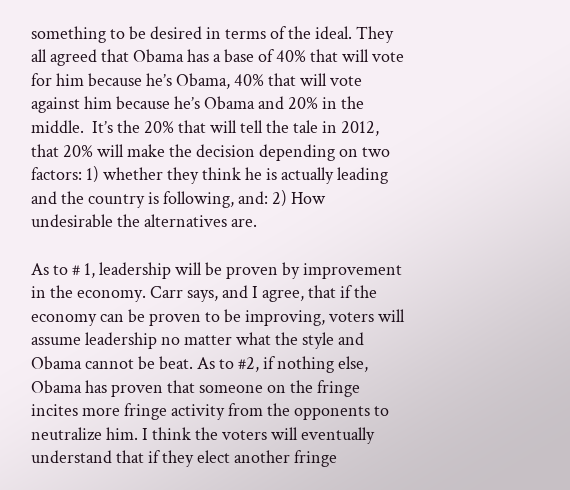something to be desired in terms of the ideal. They all agreed that Obama has a base of 40% that will vote for him because he’s Obama, 40% that will vote against him because he’s Obama and 20% in the middle.  It’s the 20% that will tell the tale in 2012, that 20% will make the decision depending on two factors: 1) whether they think he is actually leading and the country is following, and: 2) How undesirable the alternatives are.

As to # 1, leadership will be proven by improvement in the economy. Carr says, and I agree, that if the economy can be proven to be improving, voters will assume leadership no matter what the style and Obama cannot be beat. As to #2, if nothing else, Obama has proven that someone on the fringe incites more fringe activity from the opponents to neutralize him. I think the voters will eventually understand that if they elect another fringe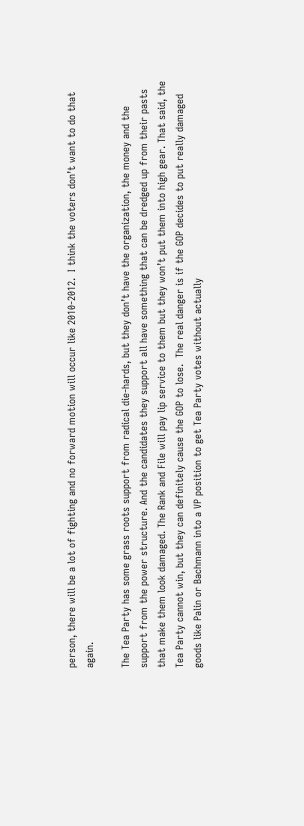person, there will be a lot of fighting and no forward motion will occur like 2010-2012.  I think the voters don’t want to do that again.

The Tea Party has some grass roots support from radical die-hards, but they don’t have the organization, the money and the support from the power structure. And the candidates they support all have something that can be dredged up from their pasts that make them look damaged. The Rank and File will pay lip service to them but they won’t put them into high gear. That said, the Tea Party cannot win, but they can definitely cause the GOP to lose.  The real danger is if the GOP decides to put really damaged goods like Palin or Bachmann into a VP position to get Tea Party votes without actually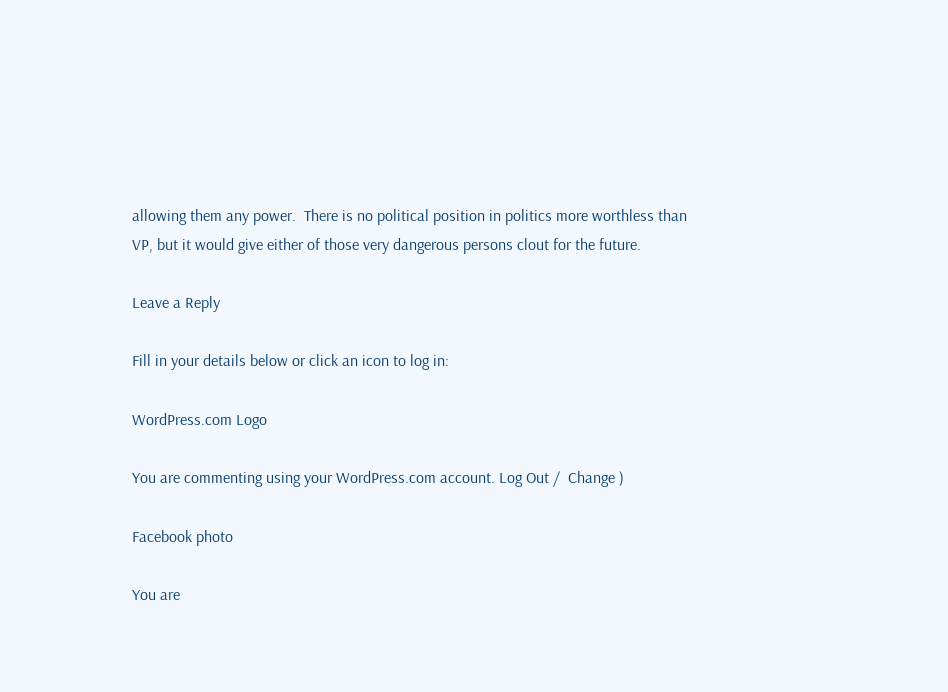allowing them any power.  There is no political position in politics more worthless than VP, but it would give either of those very dangerous persons clout for the future.

Leave a Reply

Fill in your details below or click an icon to log in:

WordPress.com Logo

You are commenting using your WordPress.com account. Log Out /  Change )

Facebook photo

You are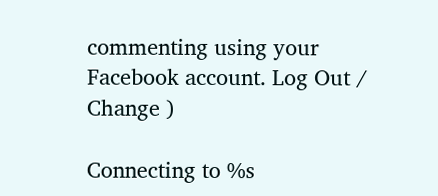commenting using your Facebook account. Log Out /  Change )

Connecting to %s